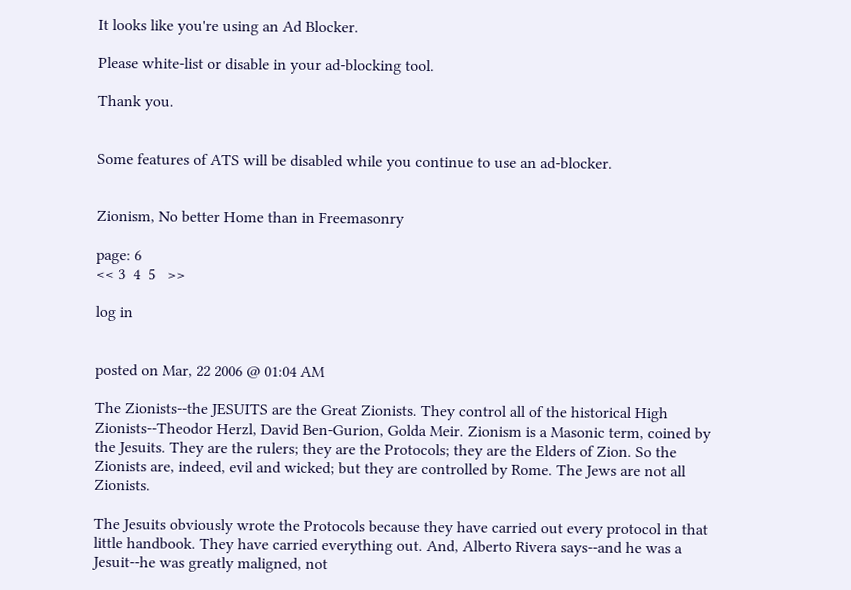It looks like you're using an Ad Blocker.

Please white-list or disable in your ad-blocking tool.

Thank you.


Some features of ATS will be disabled while you continue to use an ad-blocker.


Zionism, No better Home than in Freemasonry

page: 6
<< 3  4  5   >>

log in


posted on Mar, 22 2006 @ 01:04 AM

The Zionists--the JESUITS are the Great Zionists. They control all of the historical High Zionists--Theodor Herzl, David Ben-Gurion, Golda Meir. Zionism is a Masonic term, coined by the Jesuits. They are the rulers; they are the Protocols; they are the Elders of Zion. So the Zionists are, indeed, evil and wicked; but they are controlled by Rome. The Jews are not all Zionists.

The Jesuits obviously wrote the Protocols because they have carried out every protocol in that little handbook. They have carried everything out. And, Alberto Rivera says--and he was a Jesuit--he was greatly maligned, not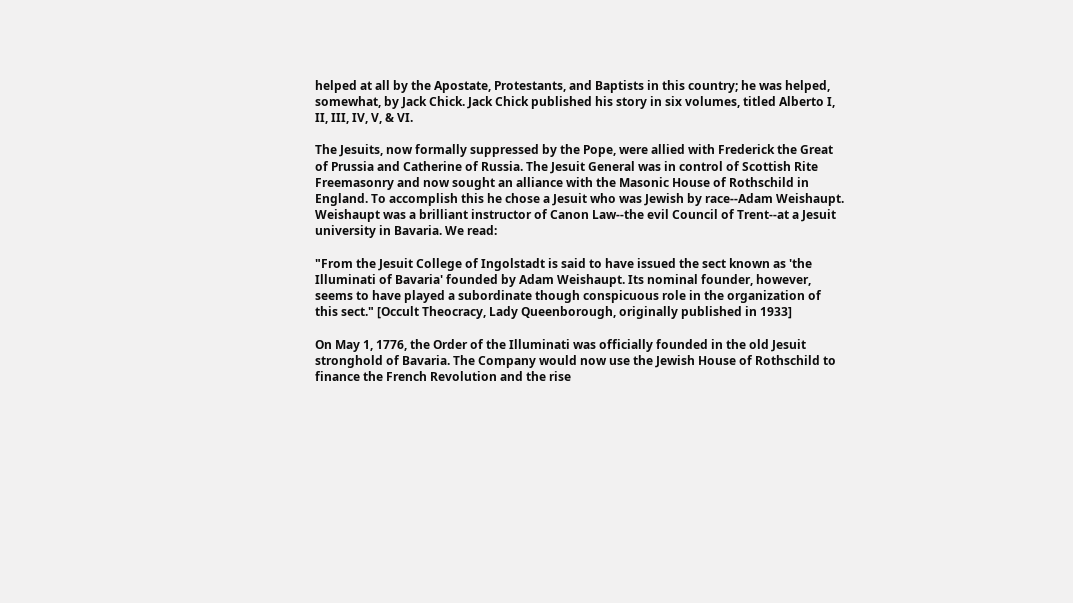helped at all by the Apostate, Protestants, and Baptists in this country; he was helped, somewhat, by Jack Chick. Jack Chick published his story in six volumes, titled Alberto I, II, III, IV, V, & VI.

The Jesuits, now formally suppressed by the Pope, were allied with Frederick the Great of Prussia and Catherine of Russia. The Jesuit General was in control of Scottish Rite Freemasonry and now sought an alliance with the Masonic House of Rothschild in England. To accomplish this he chose a Jesuit who was Jewish by race--Adam Weishaupt. Weishaupt was a brilliant instructor of Canon Law--the evil Council of Trent--at a Jesuit university in Bavaria. We read:

"From the Jesuit College of Ingolstadt is said to have issued the sect known as 'the Illuminati of Bavaria' founded by Adam Weishaupt. Its nominal founder, however, seems to have played a subordinate though conspicuous role in the organization of this sect." [Occult Theocracy, Lady Queenborough, originally published in 1933]

On May 1, 1776, the Order of the Illuminati was officially founded in the old Jesuit stronghold of Bavaria. The Company would now use the Jewish House of Rothschild to finance the French Revolution and the rise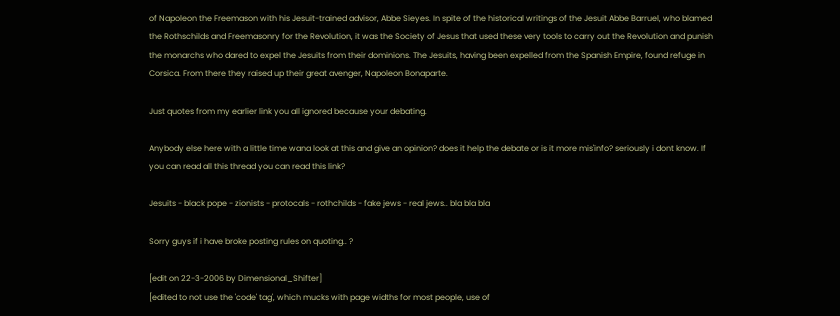of Napoleon the Freemason with his Jesuit-trained advisor, Abbe Sieyes. In spite of the historical writings of the Jesuit Abbe Barruel, who blamed the Rothschilds and Freemasonry for the Revolution, it was the Society of Jesus that used these very tools to carry out the Revolution and punish the monarchs who dared to expel the Jesuits from their dominions. The Jesuits, having been expelled from the Spanish Empire, found refuge in Corsica. From there they raised up their great avenger, Napoleon Bonaparte.

Just quotes from my earlier link you all ignored because your debating.

Anybody else here with a little time wana look at this and give an opinion? does it help the debate or is it more mis'info? seriously i dont know. If you can read all this thread you can read this link?

Jesuits - black pope - zionists - protocals - rothchilds - fake jews - real jews.. bla bla bla

Sorry guys if i have broke posting rules on quoting.. ?

[edit on 22-3-2006 by Dimensional_Shifter]
[edited to not use the 'code' tag', which mucks with page widths for most people, use of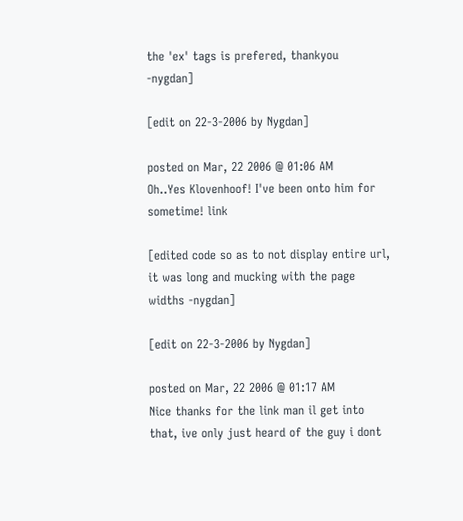the 'ex' tags is prefered, thankyou -nygdan]

[edit on 22-3-2006 by Nygdan]

posted on Mar, 22 2006 @ 01:06 AM
Oh..Yes Klovenhoof! I've been onto him for sometime! link

[edited code so as to not display entire url, it was long and mucking with the page widths -nygdan]

[edit on 22-3-2006 by Nygdan]

posted on Mar, 22 2006 @ 01:17 AM
Nice thanks for the link man il get into that, ive only just heard of the guy i dont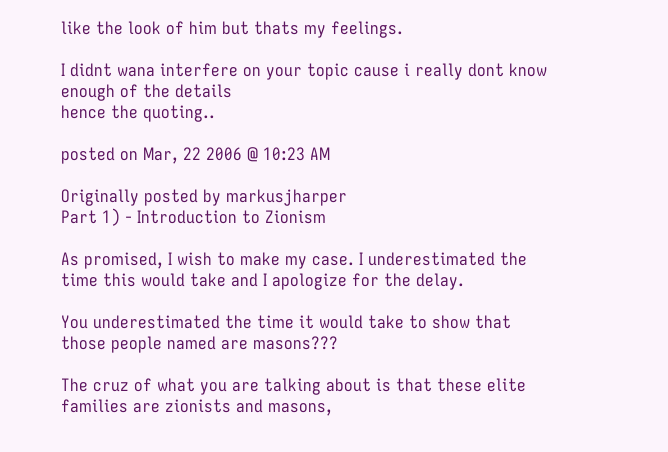like the look of him but thats my feelings.

I didnt wana interfere on your topic cause i really dont know enough of the details
hence the quoting..

posted on Mar, 22 2006 @ 10:23 AM

Originally posted by markusjharper
Part 1) - Introduction to Zionism

As promised, I wish to make my case. I underestimated the time this would take and I apologize for the delay.

You underestimated the time it would take to show that those people named are masons???

The cruz of what you are talking about is that these elite families are zionists and masons,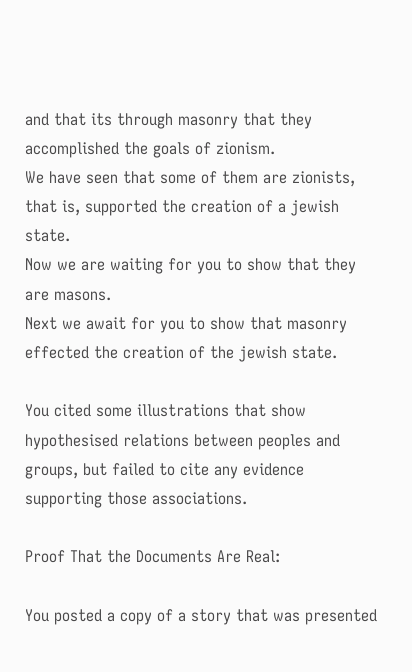and that its through masonry that they accomplished the goals of zionism.
We have seen that some of them are zionists, that is, supported the creation of a jewish state.
Now we are waiting for you to show that they are masons.
Next we await for you to show that masonry effected the creation of the jewish state.

You cited some illustrations that show hypothesised relations between peoples and groups, but failed to cite any evidence supporting those associations.

Proof That the Documents Are Real:

You posted a copy of a story that was presented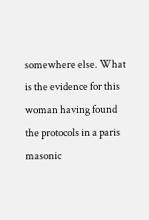somewhere else. What is the evidence for this woman having found the protocols in a paris masonic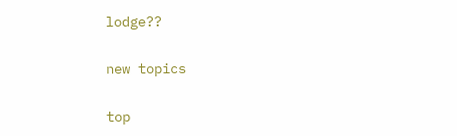lodge??

new topics

top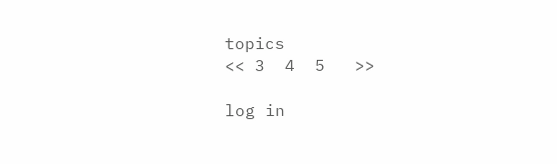topics
<< 3  4  5   >>

log in